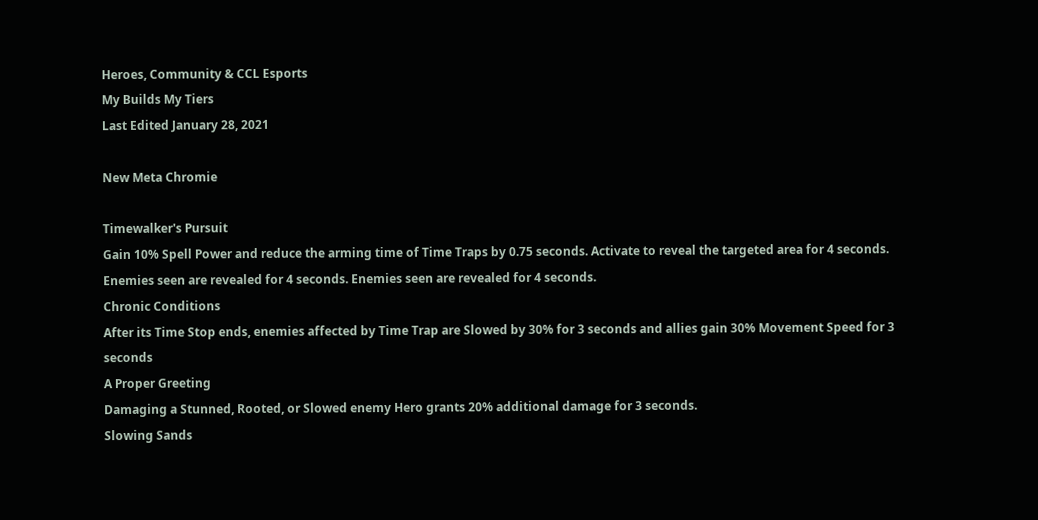Heroes, Community & CCL Esports
My Builds My Tiers
Last Edited January 28, 2021

New Meta Chromie

Timewalker's Pursuit
Gain 10% Spell Power and reduce the arming time of Time Traps by 0.75 seconds. Activate to reveal the targeted area for 4 seconds. Enemies seen are revealed for 4 seconds. Enemies seen are revealed for 4 seconds.
Chronic Conditions
After its Time Stop ends, enemies affected by Time Trap are Slowed by 30% for 3 seconds and allies gain 30% Movement Speed for 3 seconds
A Proper Greeting
Damaging a Stunned, Rooted, or Slowed enemy Hero grants 20% additional damage for 3 seconds.
Slowing Sands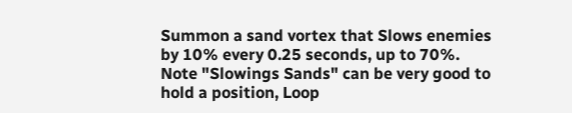Summon a sand vortex that Slows enemies by 10% every 0.25 seconds, up to 70%.
Note "Slowings Sands" can be very good to hold a position, Loop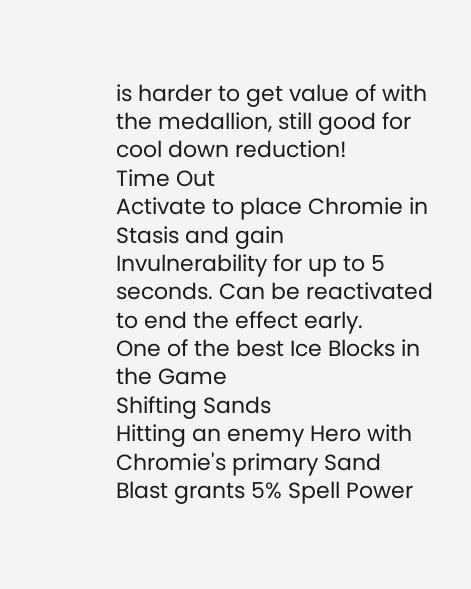is harder to get value of with the medallion, still good for cool down reduction!
Time Out
Activate to place Chromie in Stasis and gain Invulnerability for up to 5 seconds. Can be reactivated to end the effect early.
One of the best Ice Blocks in the Game
Shifting Sands
Hitting an enemy Hero with Chromie's primary Sand Blast grants 5% Spell Power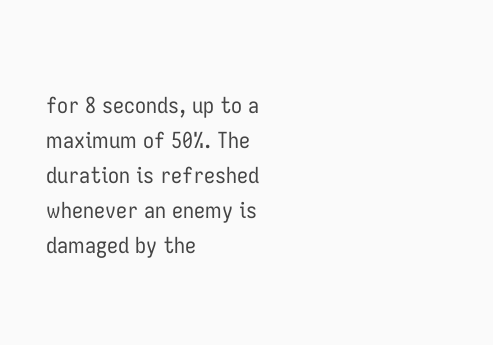for 8 seconds, up to a maximum of 50%. The duration is refreshed whenever an enemy is damaged by the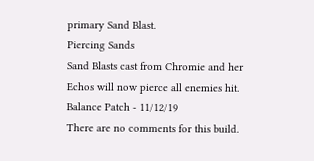primary Sand Blast.
Piercing Sands
Sand Blasts cast from Chromie and her Echos will now pierce all enemies hit.
Balance Patch - 11/12/19
There are no comments for this build.